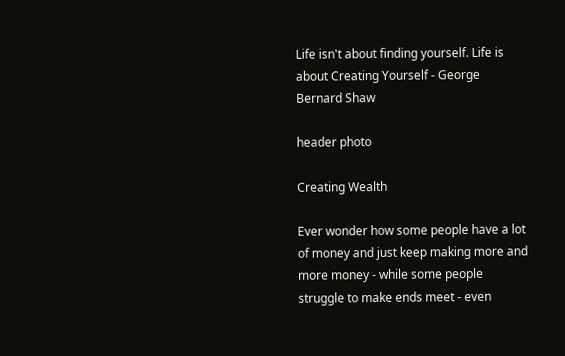Life isn't about finding yourself. Life is about Creating Yourself - George Bernard Shaw

header photo

Creating Wealth

Ever wonder how some people have a lot of money and just keep making more and more money - while some people struggle to make ends meet - even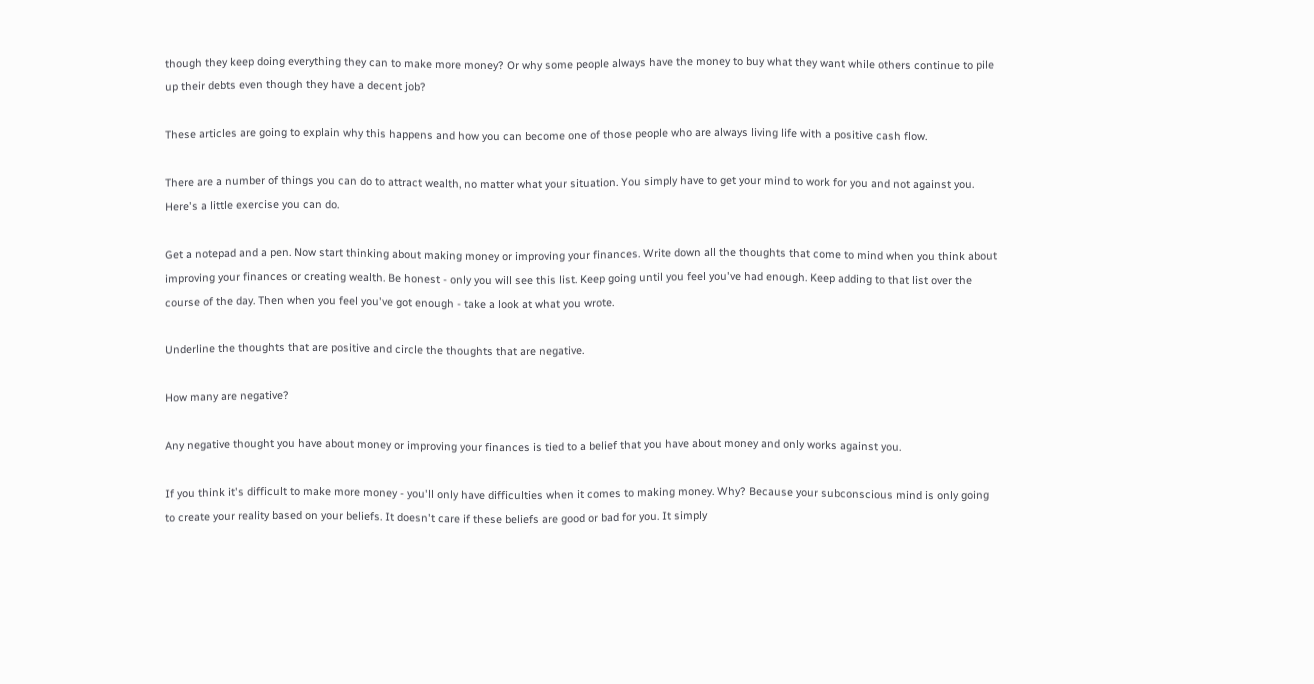though they keep doing everything they can to make more money? Or why some people always have the money to buy what they want while others continue to pile up their debts even though they have a decent job?

These articles are going to explain why this happens and how you can become one of those people who are always living life with a positive cash flow.

There are a number of things you can do to attract wealth, no matter what your situation. You simply have to get your mind to work for you and not against you. Here's a little exercise you can do.

Get a notepad and a pen. Now start thinking about making money or improving your finances. Write down all the thoughts that come to mind when you think about improving your finances or creating wealth. Be honest - only you will see this list. Keep going until you feel you've had enough. Keep adding to that list over the course of the day. Then when you feel you've got enough - take a look at what you wrote.

Underline the thoughts that are positive and circle the thoughts that are negative.

How many are negative?

Any negative thought you have about money or improving your finances is tied to a belief that you have about money and only works against you.

If you think it's difficult to make more money - you'll only have difficulties when it comes to making money. Why? Because your subconscious mind is only going to create your reality based on your beliefs. It doesn't care if these beliefs are good or bad for you. It simply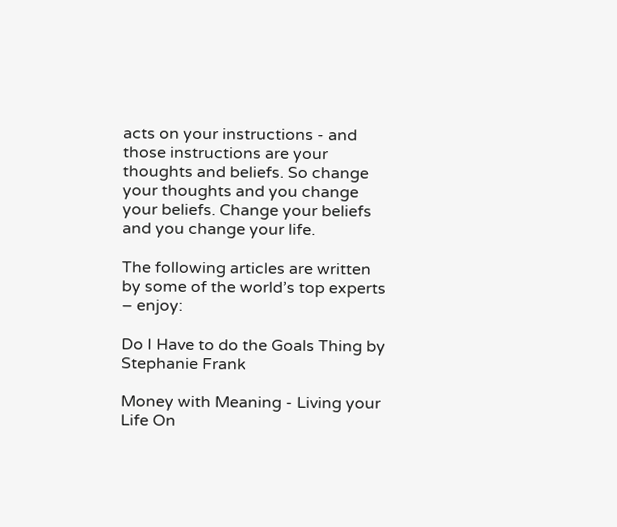acts on your instructions - and those instructions are your thoughts and beliefs. So change your thoughts and you change your beliefs. Change your beliefs and you change your life.

The following articles are written by some of the world’s top experts – enjoy:

Do I Have to do the Goals Thing by Stephanie Frank

Money with Meaning - Living your Life On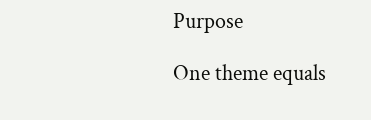Purpose

One theme equals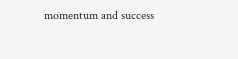momentum and success